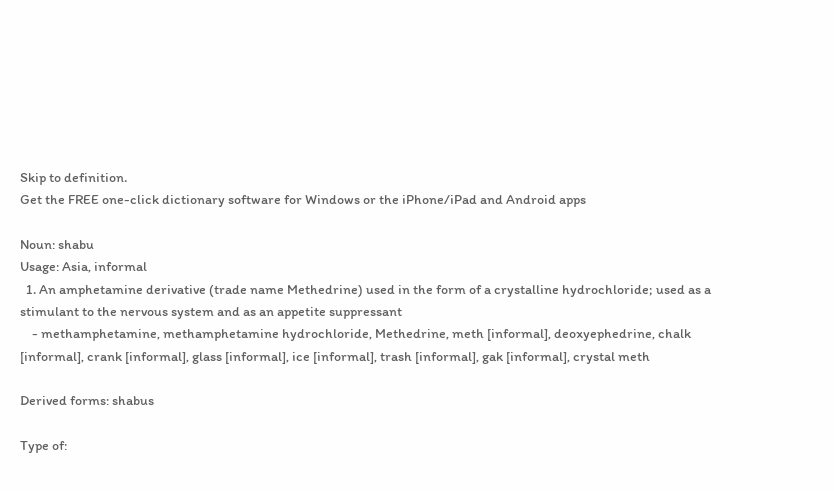Skip to definition.
Get the FREE one-click dictionary software for Windows or the iPhone/iPad and Android apps

Noun: shabu
Usage: Asia, informal
  1. An amphetamine derivative (trade name Methedrine) used in the form of a crystalline hydrochloride; used as a stimulant to the nervous system and as an appetite suppressant
    - methamphetamine, methamphetamine hydrochloride, Methedrine, meth [informal], deoxyephedrine, chalk [informal], crank [informal], glass [informal], ice [informal], trash [informal], gak [informal], crystal meth

Derived forms: shabus

Type of: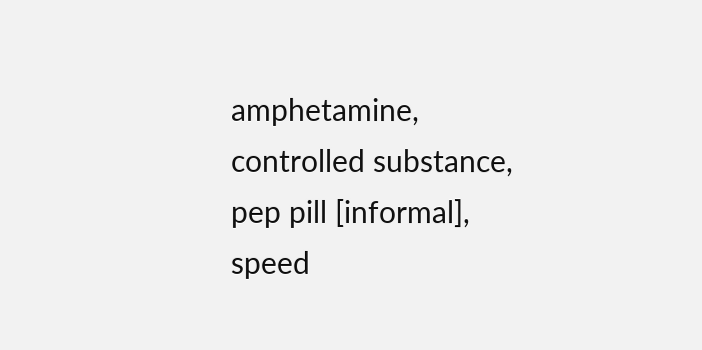amphetamine, controlled substance, pep pill [informal], speed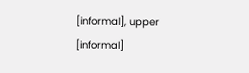[informal], upper [informal]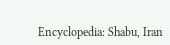Encyclopedia: Shabu, Iran